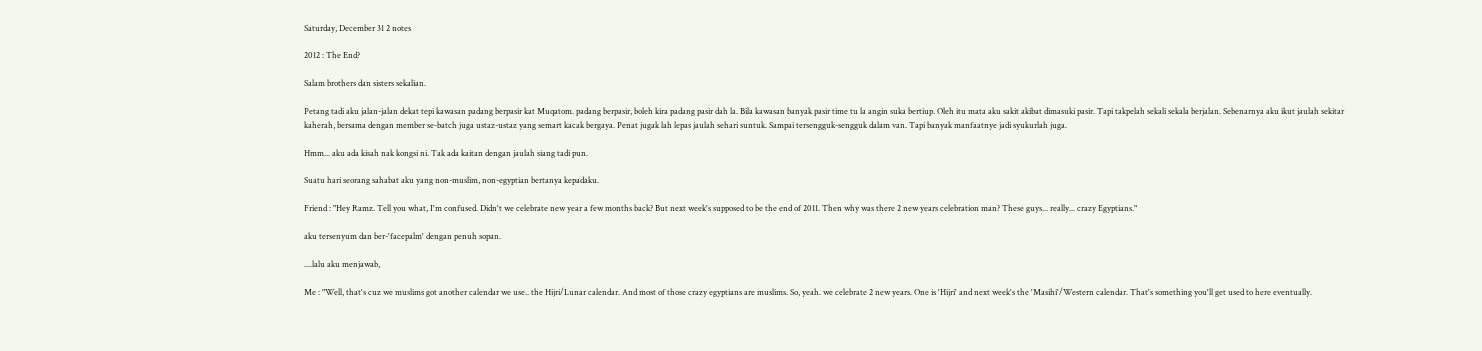Saturday, December 31 2 notes

2012 : The End?

Salam brothers dan sisters sekalian.

Petang tadi aku jalan-jalan dekat tepi kawasan padang berpasir kat Muqatom. padang berpasir, boleh kira padang pasir dah la. Bila kawasan banyak pasir time tu la angin suka bertiup. Oleh itu mata aku sakit akibat dimasuki pasir. Tapi takpelah sekali sekala berjalan. Sebenarnya aku ikut jaulah sekitar kaherah, bersama dengan member se-batch juga ustaz-ustaz yang semart kacak bergaya. Penat jugak lah lepas jaulah sehari suntuk. Sampai tersengguk-sengguk dalam van. Tapi banyak manfaatnye jadi syukurlah juga.

Hmm... aku ada kisah nak kongsi ni. Tak ada kaitan dengan jaulah siang tadi pun.

Suatu hari seorang sahabat aku yang non-muslim, non-egyptian bertanya kepadaku.

Friend : "Hey Ramz. Tell you what, I'm confused. Didn't we celebrate new year a few months back? But next week's supposed to be the end of 2011. Then why was there 2 new years celebration man? These guys... really... crazy Egyptians."

aku tersenyum dan ber-'facepalm' dengan penuh sopan.

....lalu aku menjawab,

Me : "Well, that's cuz we muslims got another calendar we use.. the Hijri/Lunar calendar. And most of those crazy egyptians are muslims. So, yeah. we celebrate 2 new years. One is 'Hijri' and next week's the 'Masihi'/Western calendar. That's something you'll get used to here eventually.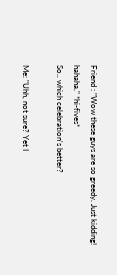Friend : "Wow these guys are so greedy. Just kidding! hahaha." *hi-fives*
So.. which celebration's better?

Me: "Uhh, not sure? Yet I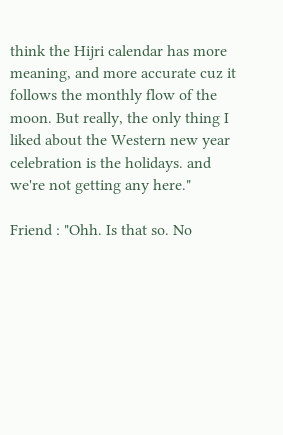think the Hijri calendar has more meaning, and more accurate cuz it follows the monthly flow of the moon. But really, the only thing I liked about the Western new year celebration is the holidays. and we're not getting any here."

Friend : "Ohh. Is that so. No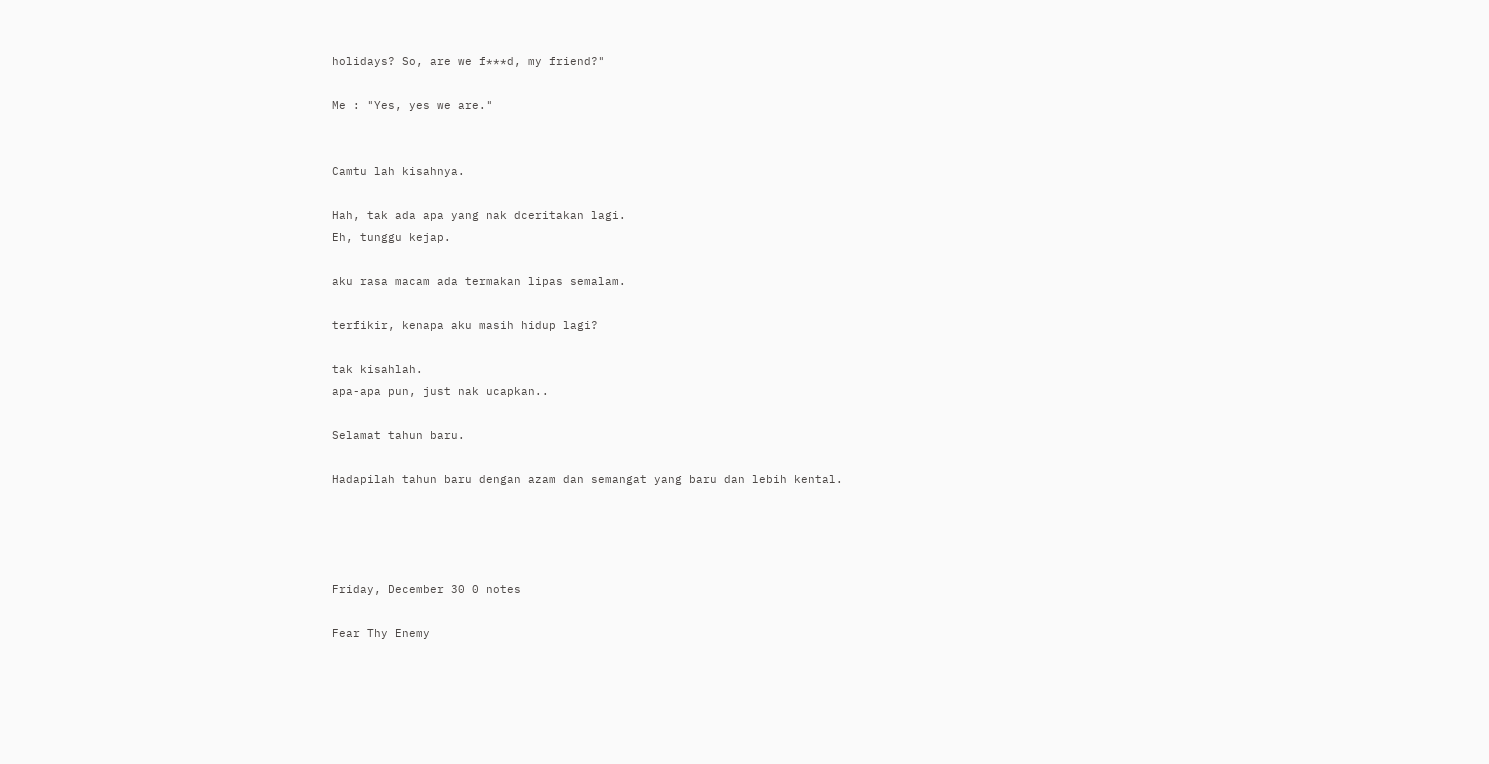holidays? So, are we f***d, my friend?"

Me : "Yes, yes we are."


Camtu lah kisahnya.

Hah, tak ada apa yang nak dceritakan lagi.
Eh, tunggu kejap.

aku rasa macam ada termakan lipas semalam.

terfikir, kenapa aku masih hidup lagi?

tak kisahlah.
apa-apa pun, just nak ucapkan..

Selamat tahun baru.

Hadapilah tahun baru dengan azam dan semangat yang baru dan lebih kental.




Friday, December 30 0 notes

Fear Thy Enemy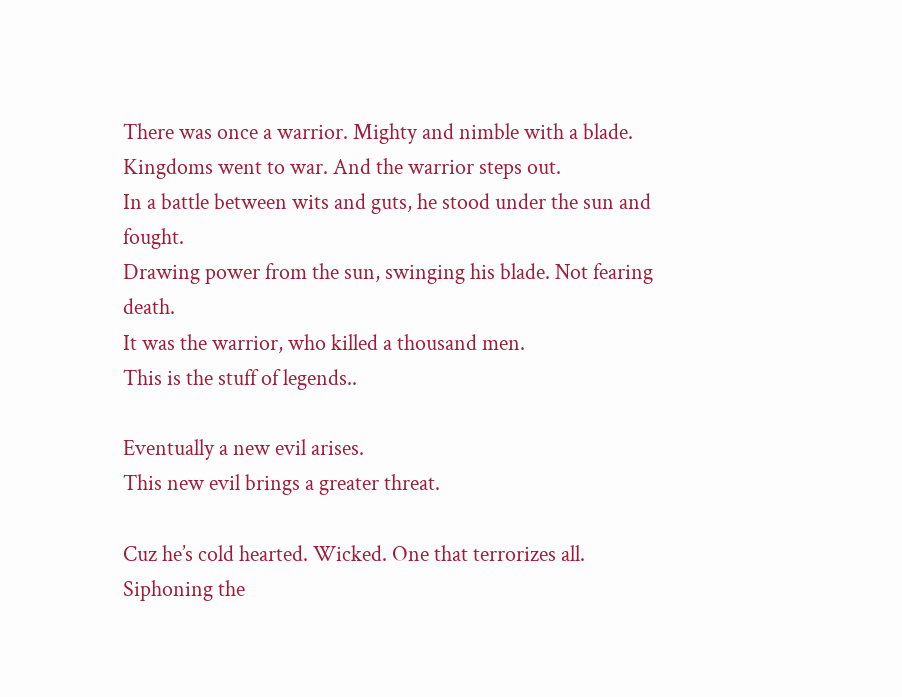There was once a warrior. Mighty and nimble with a blade.
Kingdoms went to war. And the warrior steps out.
In a battle between wits and guts, he stood under the sun and fought.
Drawing power from the sun, swinging his blade. Not fearing death.
It was the warrior, who killed a thousand men.
This is the stuff of legends..

Eventually a new evil arises.
This new evil brings a greater threat.

Cuz he’s cold hearted. Wicked. One that terrorizes all.
Siphoning the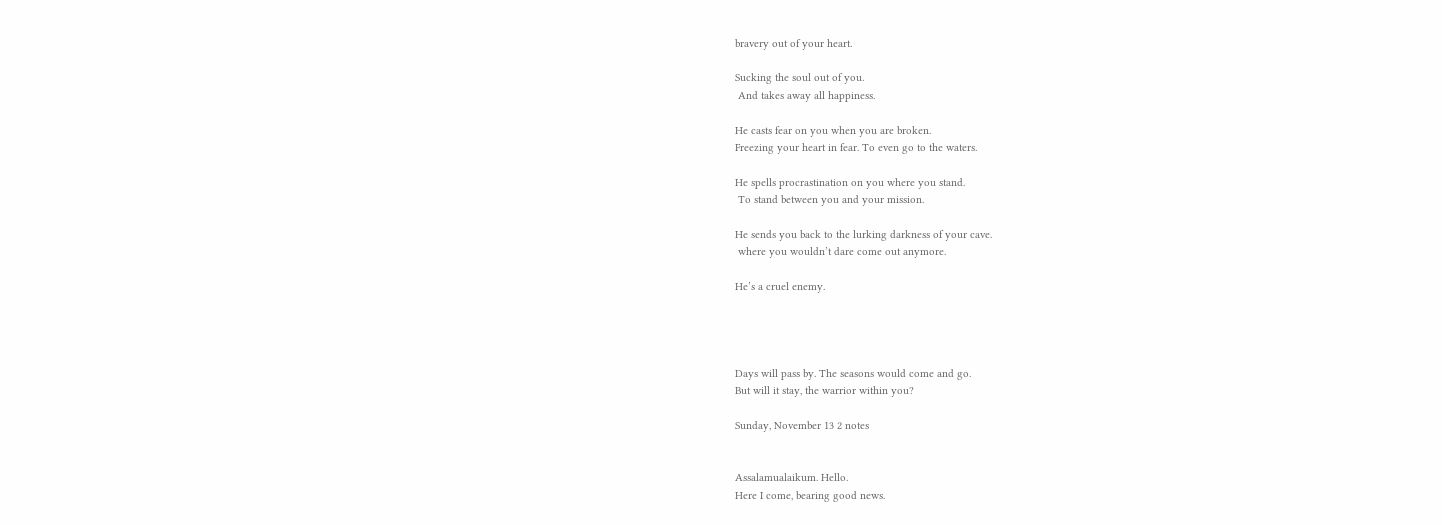bravery out of your heart.

Sucking the soul out of you.
 And takes away all happiness.

He casts fear on you when you are broken.
Freezing your heart in fear. To even go to the waters.

He spells procrastination on you where you stand.
 To stand between you and your mission.

He sends you back to the lurking darkness of your cave.
 where you wouldn’t dare come out anymore.

He’s a cruel enemy.




Days will pass by. The seasons would come and go.
But will it stay, the warrior within you?

Sunday, November 13 2 notes


Assalamualaikum. Hello.
Here I come, bearing good news.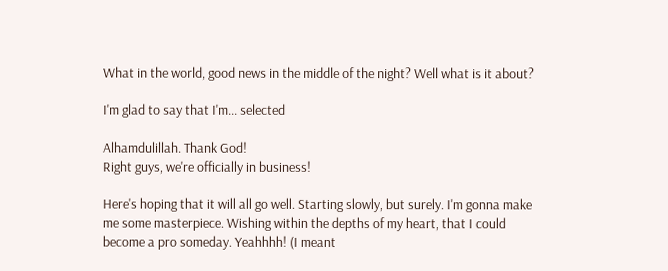What in the world, good news in the middle of the night? Well what is it about?

I'm glad to say that I'm... selected

Alhamdulillah. Thank God!
Right guys, we're officially in business!

Here's hoping that it will all go well. Starting slowly, but surely. I'm gonna make me some masterpiece. Wishing within the depths of my heart, that I could become a pro someday. Yeahhhh! (I meant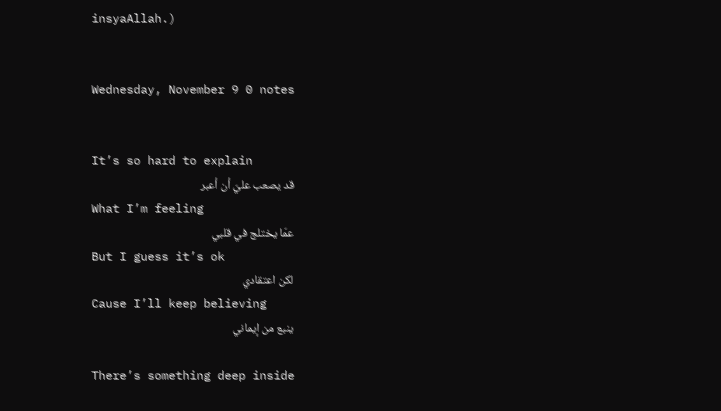insyaAllah.)


Wednesday, November 9 0 notes


It’s so hard to explain
قد يصعب عليّ أن أعبر
What I’m feeling
عمّا يختلج في قلبي
But I guess it’s ok
لكن اعتقادي
Cause I’ll keep believing
ينبع من إيماني

There’s something deep inside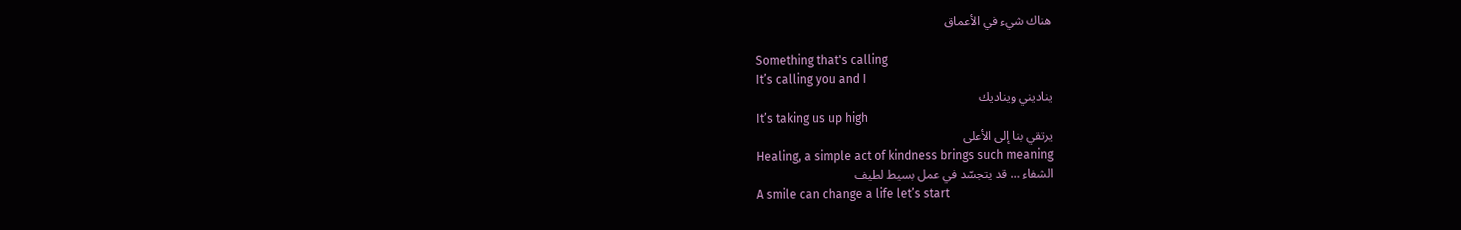هناك شيء في الأعماق

Something that's calling
It’s calling you and I
يناديني ويناديك
It’s taking us up high
يرتقي بنا إلى الأعلى
Healing, a simple act of kindness brings such meaning
الشفاء … قد يتجسّد في عمل بسيط لطيف
A smile can change a life let’s start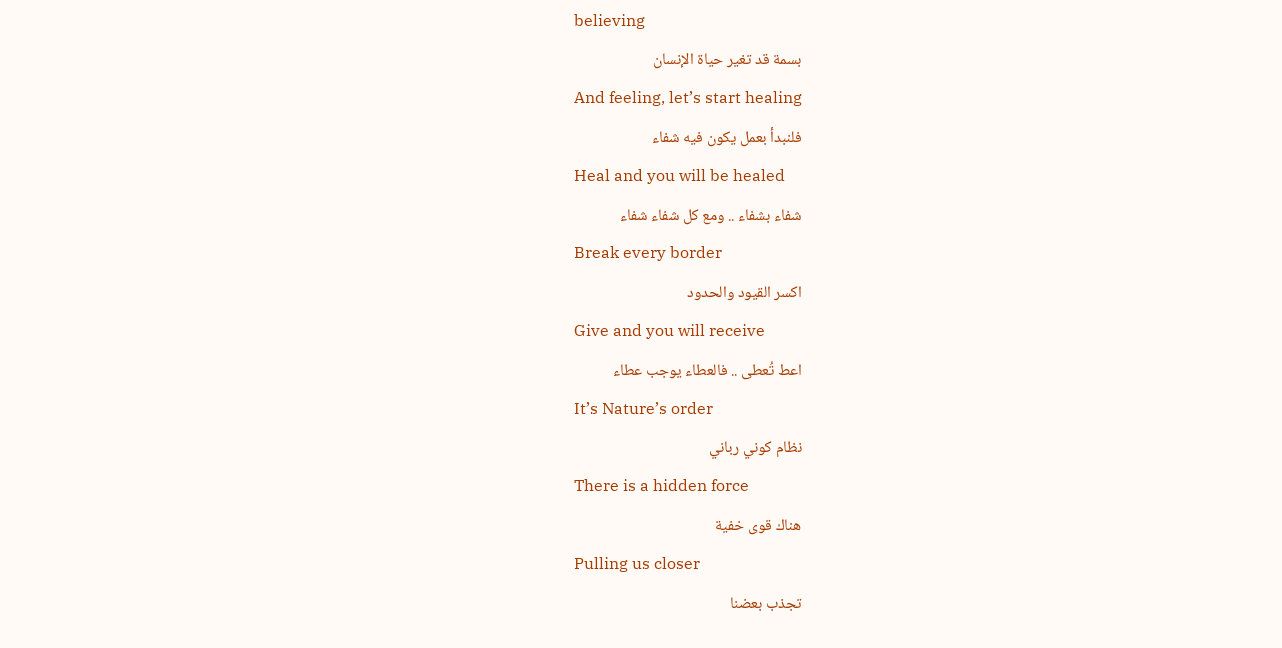believing
بسمة قد تغير حياة الإنسان
And feeling, let’s start healing
فلنبدأ بعمل يكون فيه شفاء
Heal and you will be healed
شفاء بشفاء .. ومع كل شفاء شفاء
Break every border
اكسر القيود والحدود
Give and you will receive
اعط تُعطى .. فالعطاء يوجب عطاء
It’s Nature’s order
نظام كوني رباني
There is a hidden force
هناك قوى خفية
Pulling us closer
تجذب بعضنا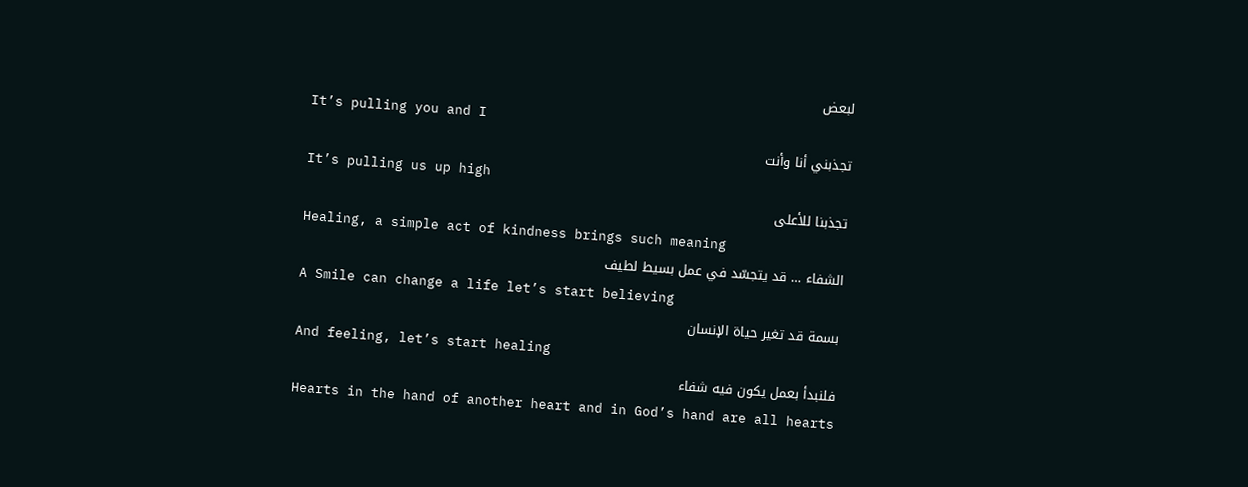لبعض
It’s pulling you and I
تجذبني أنا وأنت
It’s pulling us up high
تجذبنا للأعلى
Healing, a simple act of kindness brings such meaning
الشفاء … قد يتجسّد في عمل بسيط لطيف
A Smile can change a life let’s start believing
بسمة قد تغير حياة الإنسان
And feeling, let’s start healing
فلنبدأ بعمل يكون فيه شفاء
Hearts in the hand of another heart and in God’s hand are all hearts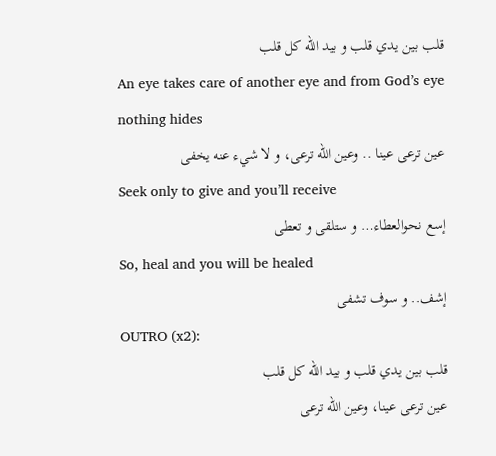قلب بين يدي قلب و بيد الله كل قلب
An eye takes care of another eye and from God’s eye nothing hides
عين ترعى عينا .. وعين الله ترعى، و لا شيء عنه يخفى
Seek only to give and you’ll receive
إسع نحوالعطاء… و ستلقى و تعطى
So, heal and you will be healed
إشف.. و سوف تشفى
OUTRO (x2):
قلب بين يدي قلب و بيد الله كل قلب
عين ترعى عينا، وعين الله ترعى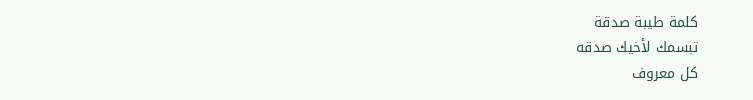كلمة طيبة صدقة
تبسمك لأخيك صدقه
كل معروف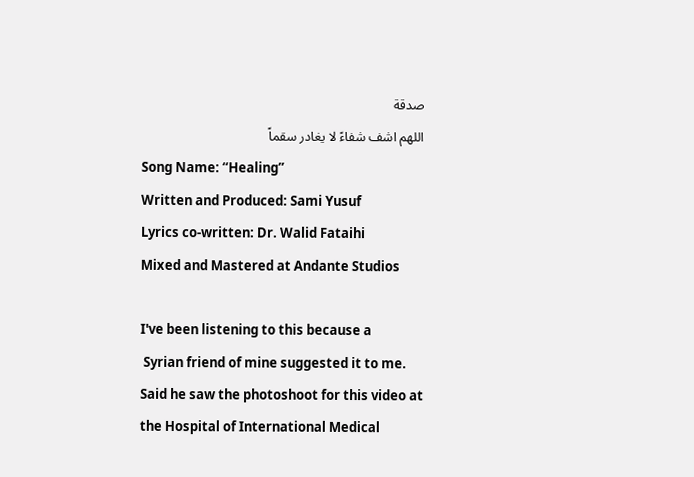صدقة
اللهم اشف شفاءً لا يغادر سقماً
Song Name: “Healing”
Written and Produced: Sami Yusuf
Lyrics co-written: Dr. Walid Fataihi
Mixed and Mastered at Andante Studios

I've been listening to this because a
 Syrian friend of mine suggested it to me.
Said he saw the photoshoot for this video at the Hospital of International Medical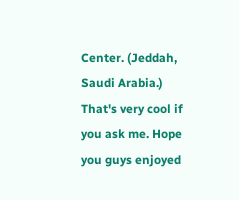Center. (Jeddah, Saudi Arabia.) That's very cool if you ask me. Hope you guys enjoyed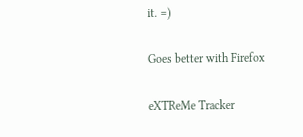it. =)

Goes better with Firefox

eXTReMe Tracker